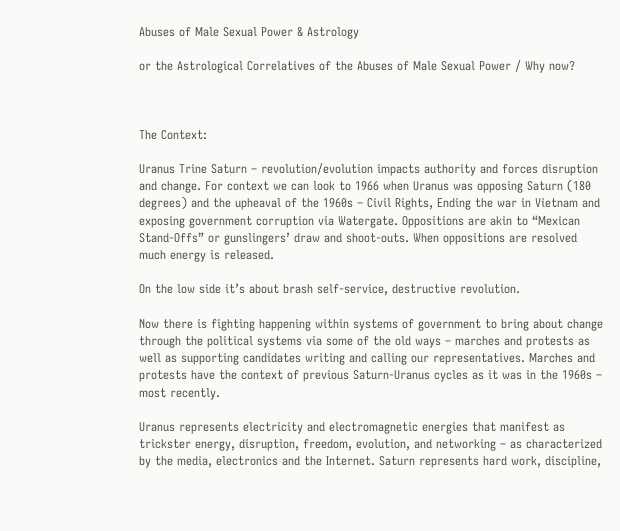Abuses of Male Sexual Power & Astrology

or the Astrological Correlatives of the Abuses of Male Sexual Power / Why now?



The Context:

Uranus Trine Saturn – revolution/evolution impacts authority and forces disruption and change. For context we can look to 1966 when Uranus was opposing Saturn (180 degrees) and the upheaval of the 1960s – Civil Rights, Ending the war in Vietnam and exposing government corruption via Watergate. Oppositions are akin to “Mexican Stand-Offs” or gunslingers’ draw and shoot-outs. When oppositions are resolved much energy is released.

On the low side it’s about brash self-service, destructive revolution.

Now there is fighting happening within systems of government to bring about change through the political systems via some of the old ways – marches and protests as well as supporting candidates writing and calling our representatives. Marches and protests have the context of previous Saturn-Uranus cycles as it was in the 1960s – most recently.

Uranus represents electricity and electromagnetic energies that manifest as trickster energy, disruption, freedom, evolution, and networking – as characterized by the media, electronics and the Internet. Saturn represents hard work, discipline,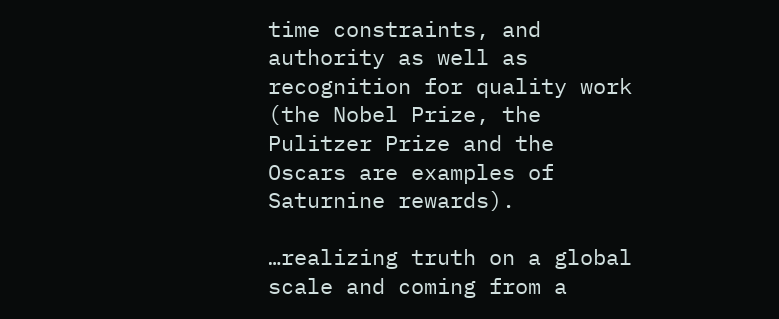time constraints, and authority as well as recognition for quality work (the Nobel Prize, the Pulitzer Prize and the Oscars are examples of Saturnine rewards).

…realizing truth on a global scale and coming from a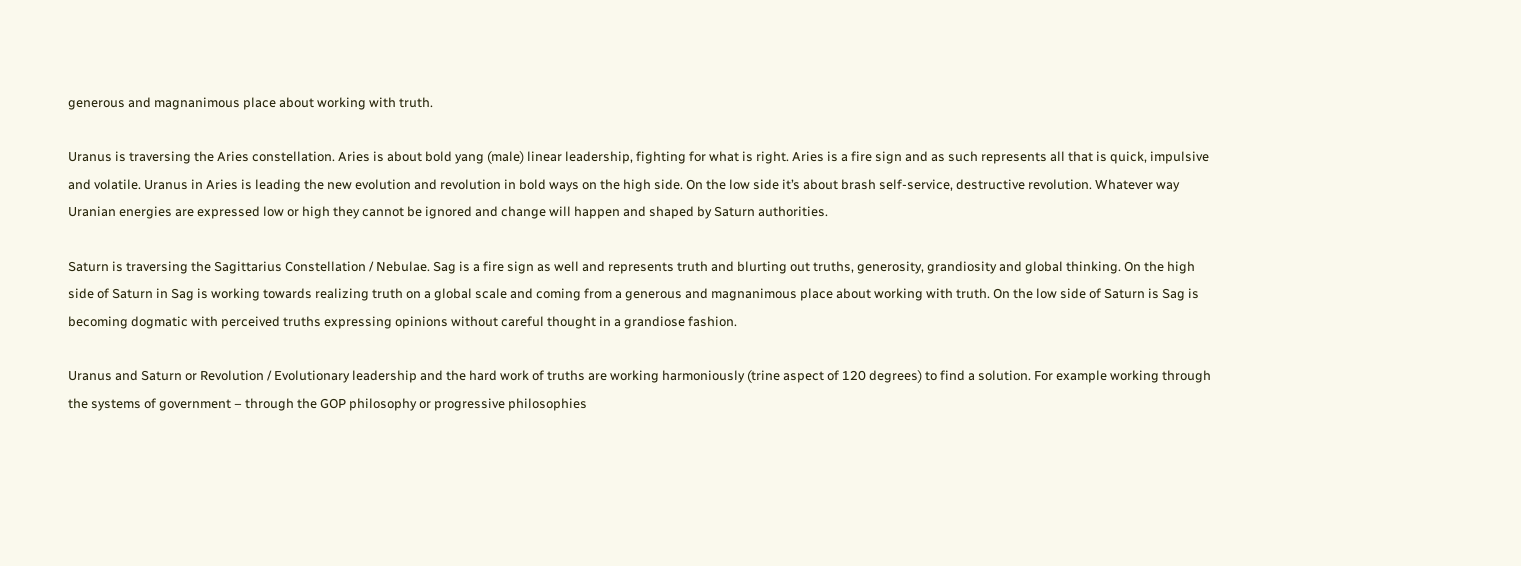generous and magnanimous place about working with truth.

Uranus is traversing the Aries constellation. Aries is about bold yang (male) linear leadership, fighting for what is right. Aries is a fire sign and as such represents all that is quick, impulsive and volatile. Uranus in Aries is leading the new evolution and revolution in bold ways on the high side. On the low side it’s about brash self-service, destructive revolution. Whatever way Uranian energies are expressed low or high they cannot be ignored and change will happen and shaped by Saturn authorities.

Saturn is traversing the Sagittarius Constellation / Nebulae. Sag is a fire sign as well and represents truth and blurting out truths, generosity, grandiosity and global thinking. On the high side of Saturn in Sag is working towards realizing truth on a global scale and coming from a generous and magnanimous place about working with truth. On the low side of Saturn is Sag is becoming dogmatic with perceived truths expressing opinions without careful thought in a grandiose fashion.

Uranus and Saturn or Revolution / Evolutionary leadership and the hard work of truths are working harmoniously (trine aspect of 120 degrees) to find a solution. For example working through the systems of government – through the GOP philosophy or progressive philosophies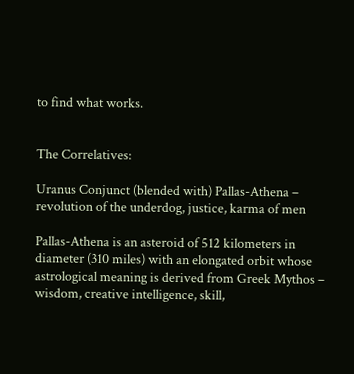to find what works.


The Correlatives:

Uranus Conjunct (blended with) Pallas-Athena – revolution of the underdog, justice, karma of men

Pallas-Athena is an asteroid of 512 kilometers in diameter (310 miles) with an elongated orbit whose astrological meaning is derived from Greek Mythos – wisdom, creative intelligence, skill,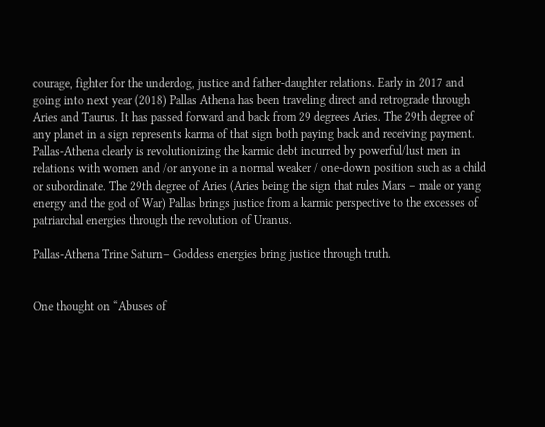courage, fighter for the underdog, justice and father-daughter relations. Early in 2017 and going into next year (2018) Pallas Athena has been traveling direct and retrograde through Aries and Taurus. It has passed forward and back from 29 degrees Aries. The 29th degree of any planet in a sign represents karma of that sign both paying back and receiving payment. Pallas-Athena clearly is revolutionizing the karmic debt incurred by powerful/lust men in relations with women and /or anyone in a normal weaker / one-down position such as a child or subordinate. The 29th degree of Aries (Aries being the sign that rules Mars – male or yang energy and the god of War) Pallas brings justice from a karmic perspective to the excesses of patriarchal energies through the revolution of Uranus.

Pallas-Athena Trine Saturn– Goddess energies bring justice through truth.


One thought on “Abuses of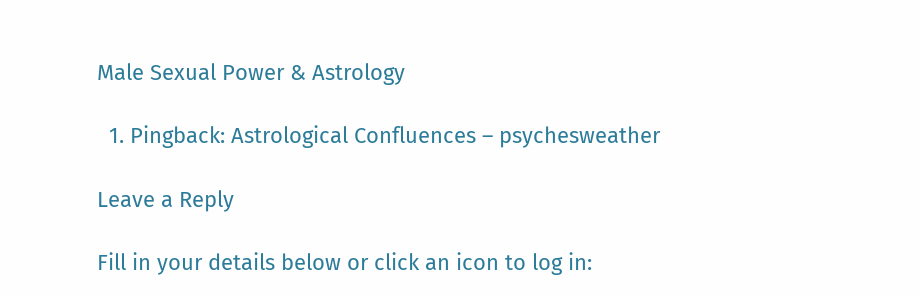Male Sexual Power & Astrology

  1. Pingback: Astrological Confluences – psychesweather

Leave a Reply

Fill in your details below or click an icon to log in: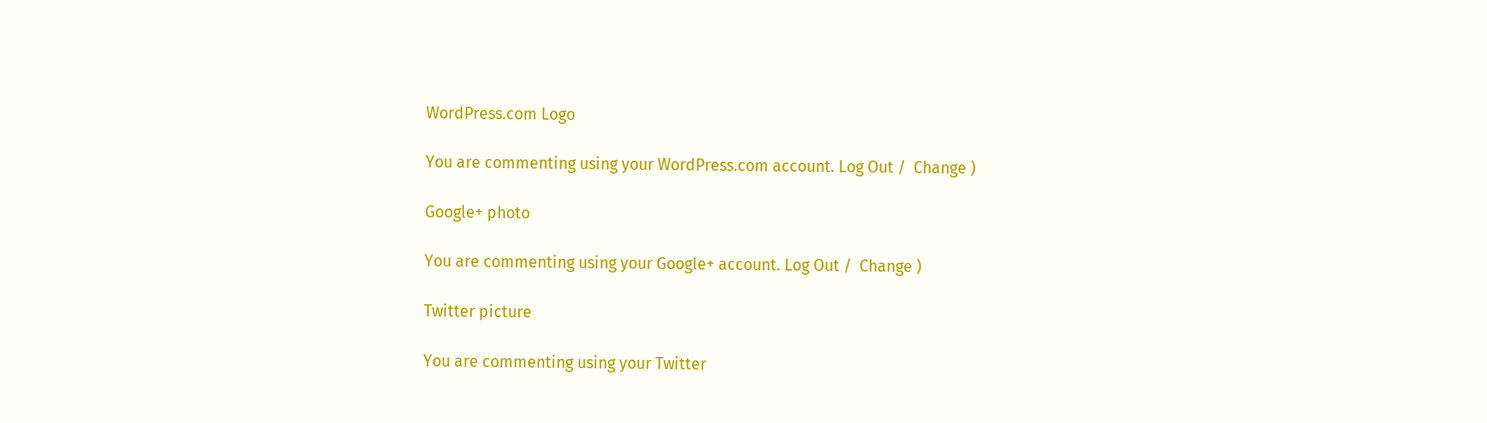WordPress.com Logo

You are commenting using your WordPress.com account. Log Out /  Change )

Google+ photo

You are commenting using your Google+ account. Log Out /  Change )

Twitter picture

You are commenting using your Twitter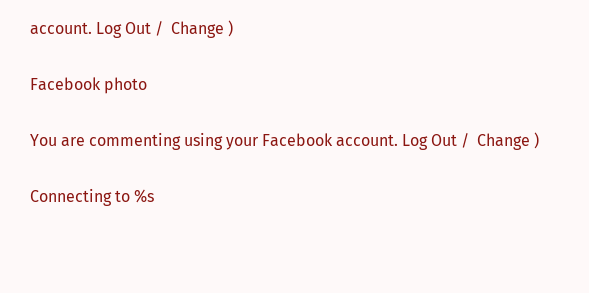account. Log Out /  Change )

Facebook photo

You are commenting using your Facebook account. Log Out /  Change )

Connecting to %s